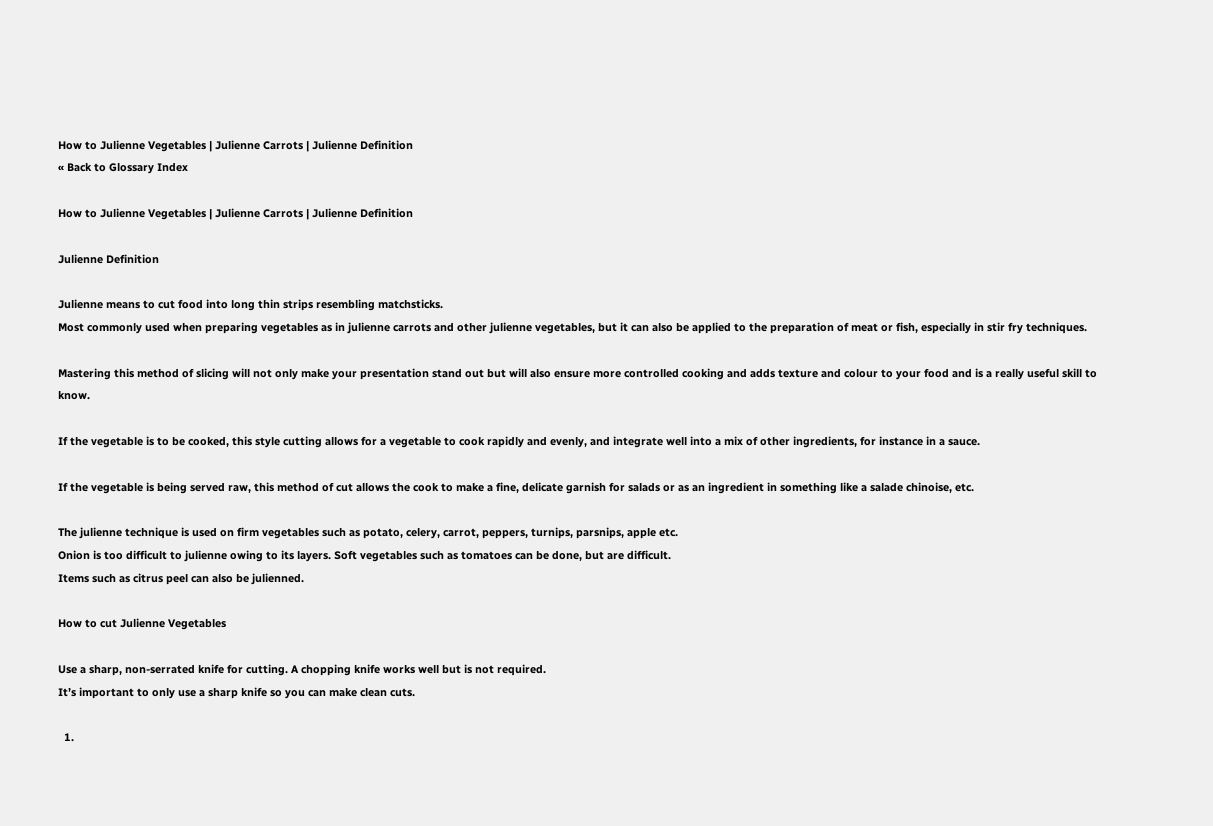How to Julienne Vegetables | Julienne Carrots | Julienne Definition
« Back to Glossary Index

How to Julienne Vegetables | Julienne Carrots | Julienne Definition

Julienne Definition

Julienne means to cut food into long thin strips resembling matchsticks.
Most commonly used when preparing vegetables as in julienne carrots and other julienne vegetables, but it can also be applied to the preparation of meat or fish, especially in stir fry techniques.

Mastering this method of slicing will not only make your presentation stand out but will also ensure more controlled cooking and adds texture and colour to your food and is a really useful skill to know.

If the vegetable is to be cooked, this style cutting allows for a vegetable to cook rapidly and evenly, and integrate well into a mix of other ingredients, for instance in a sauce.

If the vegetable is being served raw, this method of cut allows the cook to make a fine, delicate garnish for salads or as an ingredient in something like a salade chinoise, etc.

The julienne technique is used on firm vegetables such as potato, celery, carrot, peppers, turnips, parsnips, apple etc.
Onion is too difficult to julienne owing to its layers. Soft vegetables such as tomatoes can be done, but are difficult.
Items such as citrus peel can also be julienned.

How to cut Julienne Vegetables

Use a sharp, non-serrated knife for cutting. A chopping knife works well but is not required.
It’s important to only use a sharp knife so you can make clean cuts.

  1.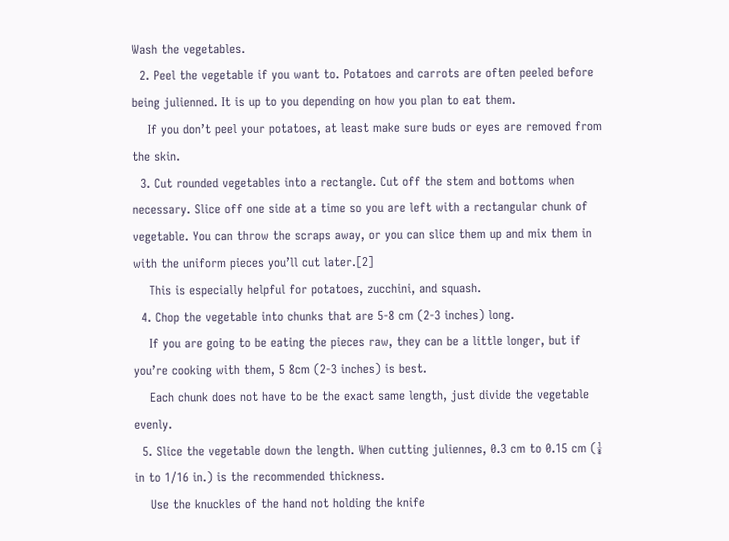Wash the vegetables.
  2. Peel the vegetable if you want to. Potatoes and carrots are often peeled before being julienned. It is up to you depending on how you plan to eat them.
    If you don’t peel your potatoes, at least make sure buds or eyes are removed from the skin.
  3. Cut rounded vegetables into a rectangle. Cut off the stem and bottoms when necessary. Slice off one side at a time so you are left with a rectangular chunk of vegetable. You can throw the scraps away, or you can slice them up and mix them in with the uniform pieces you’ll cut later.[2]
    This is especially helpful for potatoes, zucchini, and squash.
  4. Chop the vegetable into chunks that are 5-8 cm (2-3 inches) long.
    If you are going to be eating the pieces raw, they can be a little longer, but if you’re cooking with them, 5 8cm (2-3 inches) is best.
    Each chunk does not have to be the exact same length, just divide the vegetable evenly.
  5. Slice the vegetable down the length. When cutting juliennes, 0.3 cm to 0.15 cm (⅛ in to 1/16 in.) is the recommended thickness.
    Use the knuckles of the hand not holding the knife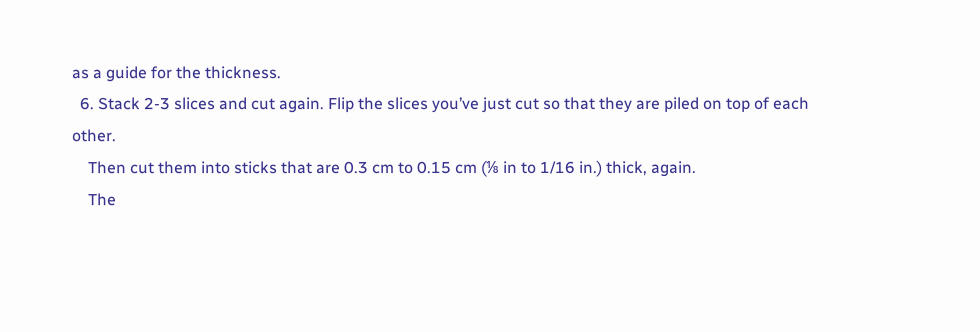as a guide for the thickness.
  6. Stack 2-3 slices and cut again. Flip the slices you’ve just cut so that they are piled on top of each other.
    Then cut them into sticks that are 0.3 cm to 0.15 cm (⅛ in to 1/16 in.) thick, again.
    The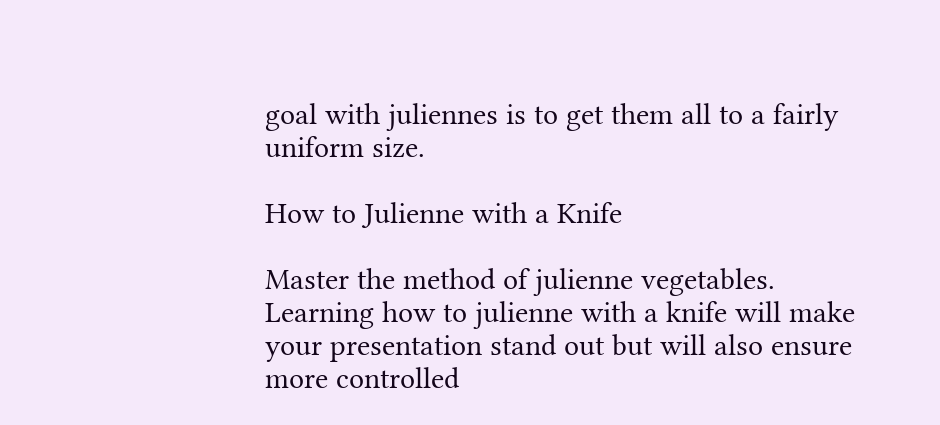goal with juliennes is to get them all to a fairly uniform size.

How to Julienne with a Knife

Master the method of julienne vegetables. Learning how to julienne with a knife will make your presentation stand out but will also ensure more controlled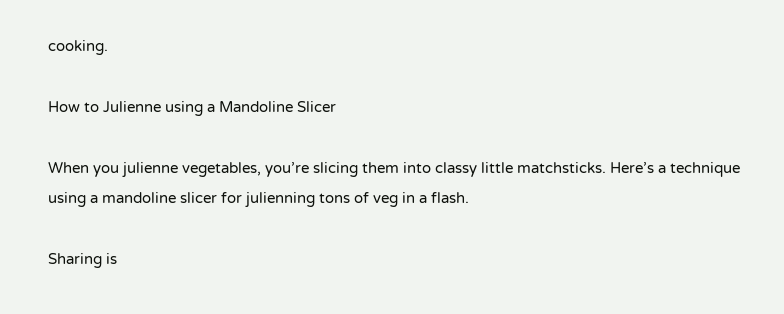cooking.

How to Julienne using a Mandoline Slicer

When you julienne vegetables, you’re slicing them into classy little matchsticks. Here’s a technique using a mandoline slicer for julienning tons of veg in a flash.

Sharing is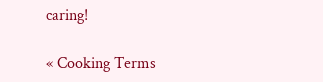caring!

« Cooking Terms